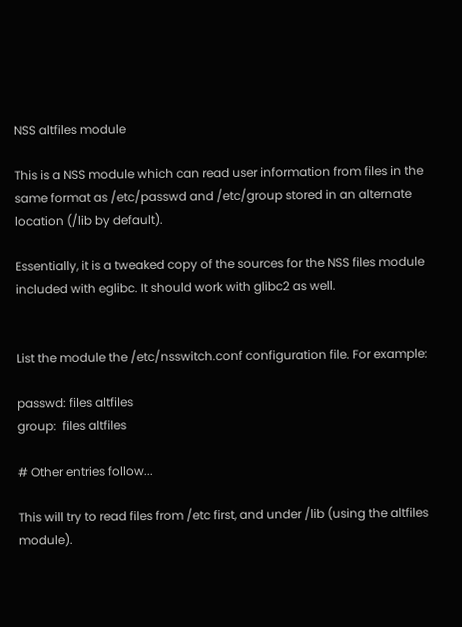NSS altfiles module

This is a NSS module which can read user information from files in the same format as /etc/passwd and /etc/group stored in an alternate location (/lib by default).

Essentially, it is a tweaked copy of the sources for the NSS files module included with eglibc. It should work with glibc2 as well.


List the module the /etc/nsswitch.conf configuration file. For example:

passwd: files altfiles
group:  files altfiles

# Other entries follow...

This will try to read files from /etc first, and under /lib (using the altfiles module).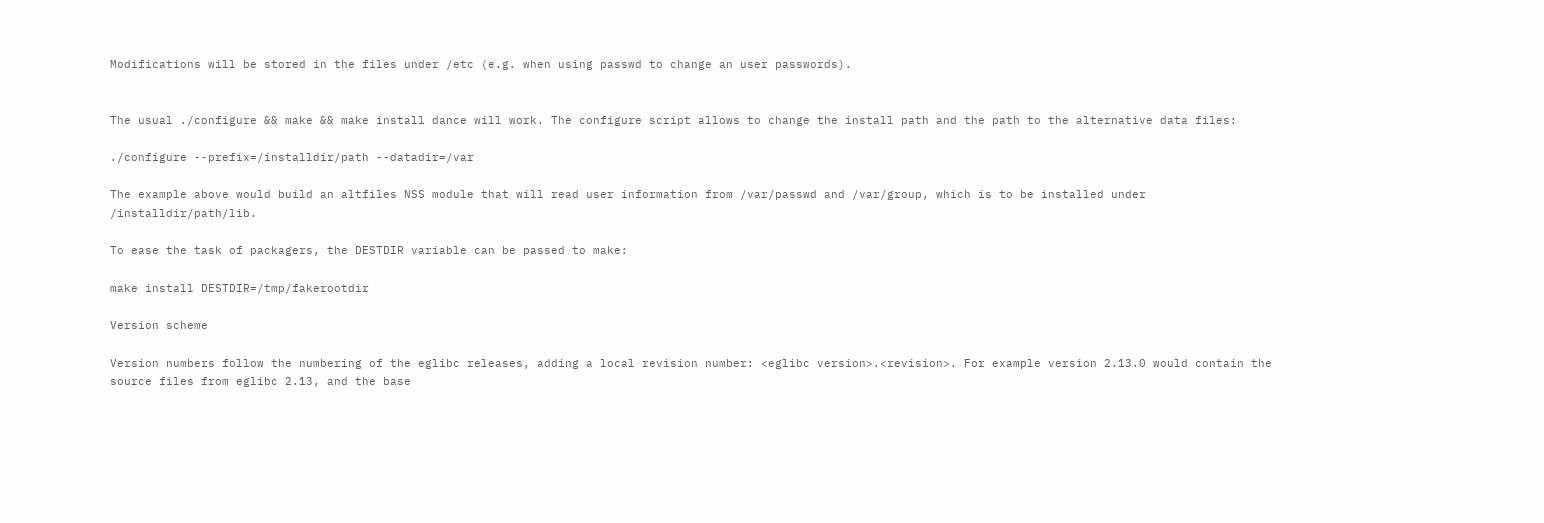Modifications will be stored in the files under /etc (e.g. when using passwd to change an user passwords).


The usual ./configure && make && make install dance will work. The configure script allows to change the install path and the path to the alternative data files:

./configure --prefix=/installdir/path --datadir=/var

The example above would build an altfiles NSS module that will read user information from /var/passwd and /var/group, which is to be installed under /installdir/path/lib.

To ease the task of packagers, the DESTDIR variable can be passed to make:

make install DESTDIR=/tmp/fakerootdir

Version scheme

Version numbers follow the numbering of the eglibc releases, adding a local revision number: <eglibc version>.<revision>. For example version 2.13.0 would contain the source files from eglibc 2.13, and the base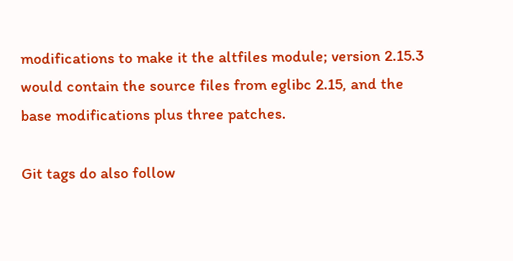modifications to make it the altfiles module; version 2.15.3 would contain the source files from eglibc 2.15, and the base modifications plus three patches.

Git tags do also follow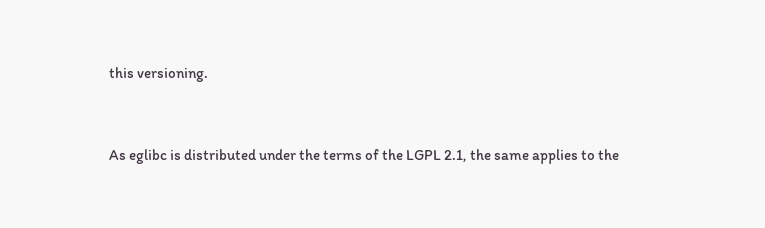this versioning.


As eglibc is distributed under the terms of the LGPL 2.1, the same applies to the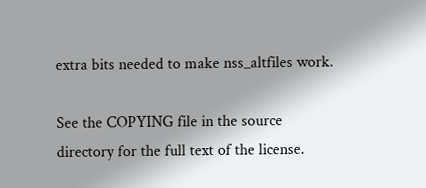extra bits needed to make nss_altfiles work.

See the COPYING file in the source directory for the full text of the license.